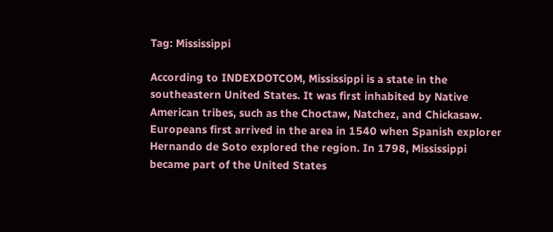Tag: Mississippi

According to INDEXDOTCOM, Mississippi is a state in the southeastern United States. It was first inhabited by Native American tribes, such as the Choctaw, Natchez, and Chickasaw. Europeans first arrived in the area in 1540 when Spanish explorer Hernando de Soto explored the region. In 1798, Mississippi became part of the United States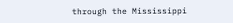through the Mississippi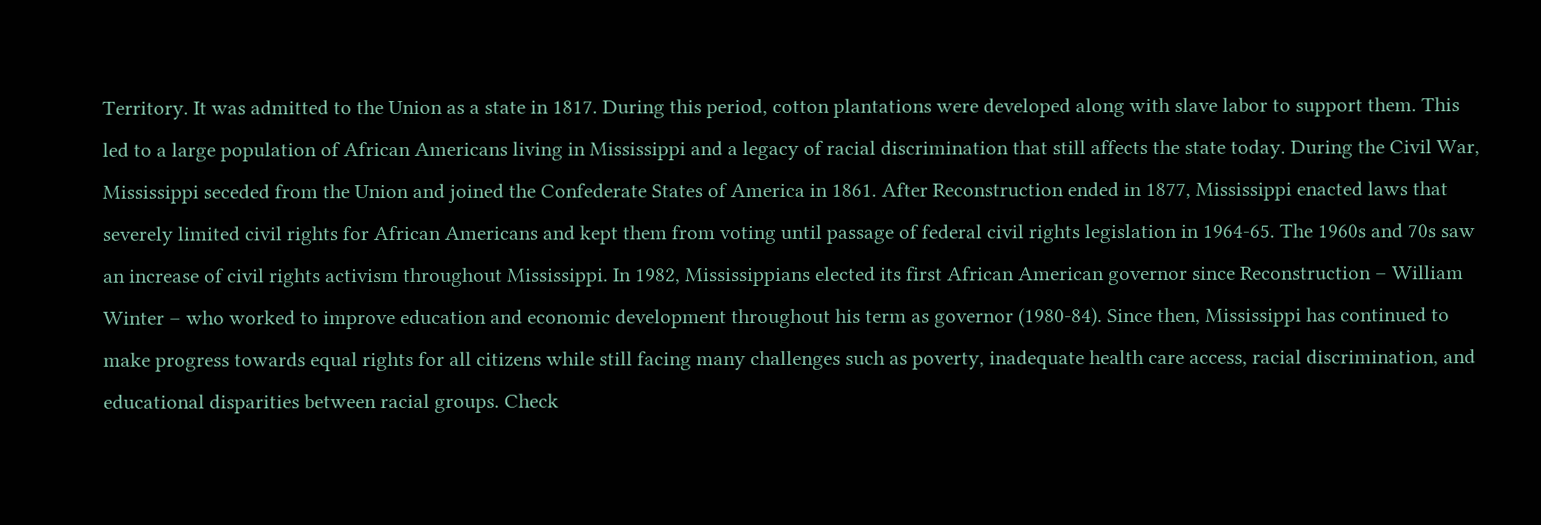Territory. It was admitted to the Union as a state in 1817. During this period, cotton plantations were developed along with slave labor to support them. This led to a large population of African Americans living in Mississippi and a legacy of racial discrimination that still affects the state today. During the Civil War, Mississippi seceded from the Union and joined the Confederate States of America in 1861. After Reconstruction ended in 1877, Mississippi enacted laws that severely limited civil rights for African Americans and kept them from voting until passage of federal civil rights legislation in 1964-65. The 1960s and 70s saw an increase of civil rights activism throughout Mississippi. In 1982, Mississippians elected its first African American governor since Reconstruction – William Winter – who worked to improve education and economic development throughout his term as governor (1980-84). Since then, Mississippi has continued to make progress towards equal rights for all citizens while still facing many challenges such as poverty, inadequate health care access, racial discrimination, and educational disparities between racial groups. Check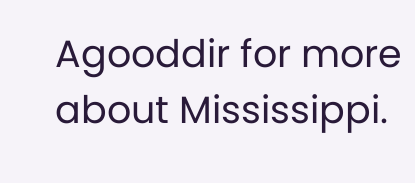Agooddir for more about Mississippi.